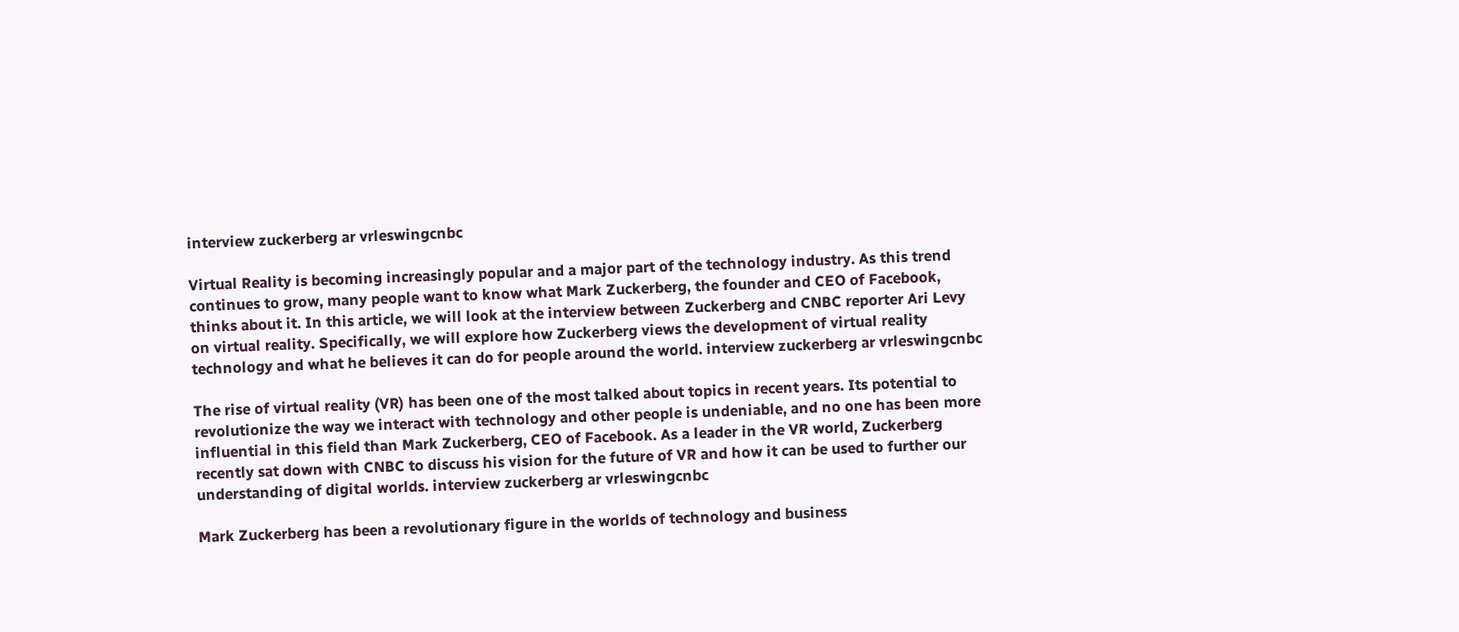interview zuckerberg ar vrleswingcnbc

Virtual Reality is becoming increasingly popular and a major part of the technology industry. As this trend continues to grow, many people want to know what Mark Zuckerberg, the founder and CEO of Facebook, thinks about it. In this article, we will look at the interview between Zuckerberg and CNBC reporter Ari Levy on virtual reality. Specifically, we will explore how Zuckerberg views the development of virtual reality technology and what he believes it can do for people around the world. interview zuckerberg ar vrleswingcnbc

The rise of virtual reality (VR) has been one of the most talked about topics in recent years. Its potential to revolutionize the way we interact with technology and other people is undeniable, and no one has been more influential in this field than Mark Zuckerberg, CEO of Facebook. As a leader in the VR world, Zuckerberg recently sat down with CNBC to discuss his vision for the future of VR and how it can be used to further our understanding of digital worlds. interview zuckerberg ar vrleswingcnbc

Mark Zuckerberg has been a revolutionary figure in the worlds of technology and business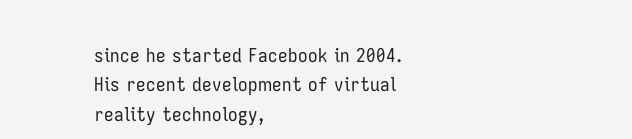since he started Facebook in 2004. His recent development of virtual reality technology,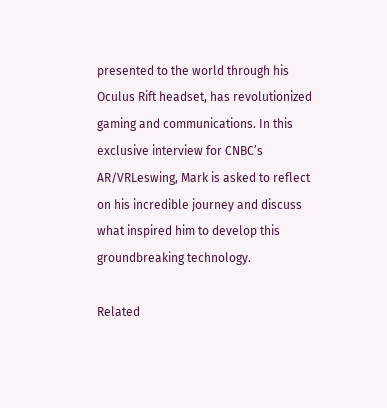presented to the world through his Oculus Rift headset, has revolutionized gaming and communications. In this exclusive interview for CNBC’s AR/VRLeswing, Mark is asked to reflect on his incredible journey and discuss what inspired him to develop this groundbreaking technology.

Related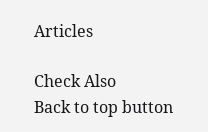Articles

Check Also
Back to top button